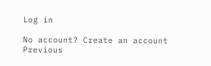Log in

No account? Create an account
Previous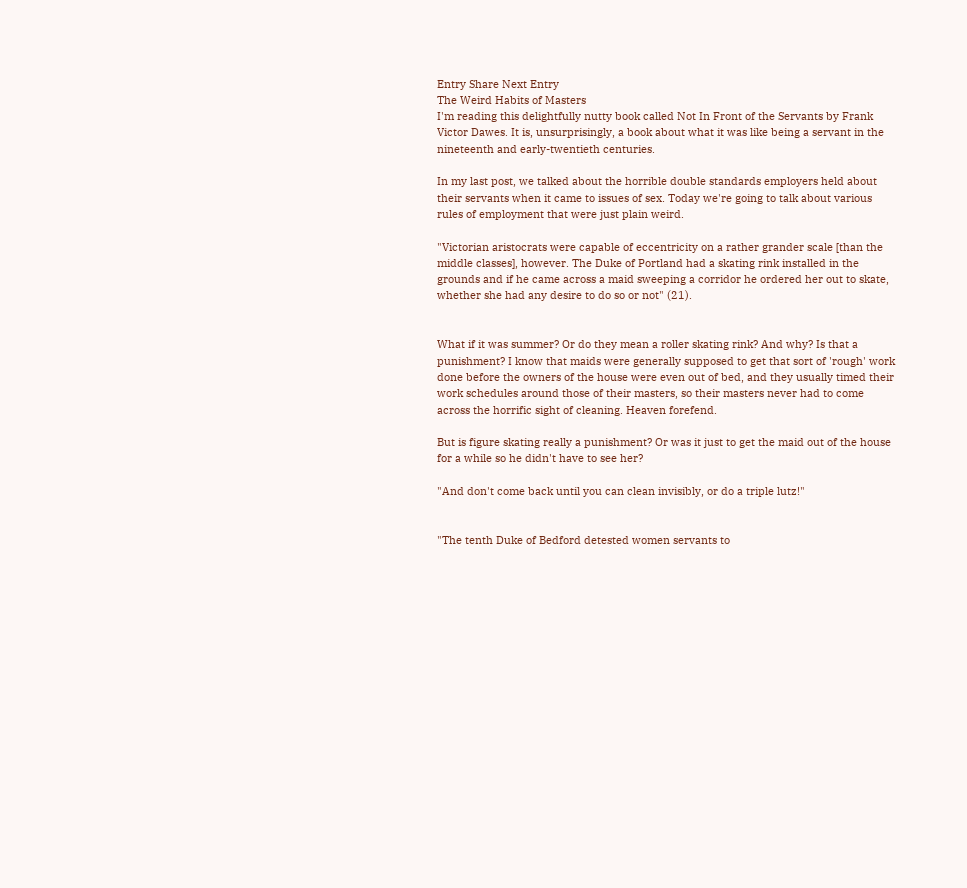Entry Share Next Entry
The Weird Habits of Masters
I'm reading this delightfully nutty book called Not In Front of the Servants by Frank Victor Dawes. It is, unsurprisingly, a book about what it was like being a servant in the nineteenth and early-twentieth centuries.

In my last post, we talked about the horrible double standards employers held about their servants when it came to issues of sex. Today we're going to talk about various rules of employment that were just plain weird.

"Victorian aristocrats were capable of eccentricity on a rather grander scale [than the middle classes], however. The Duke of Portland had a skating rink installed in the grounds and if he came across a maid sweeping a corridor he ordered her out to skate, whether she had any desire to do so or not" (21).


What if it was summer? Or do they mean a roller skating rink? And why? Is that a punishment? I know that maids were generally supposed to get that sort of 'rough' work done before the owners of the house were even out of bed, and they usually timed their work schedules around those of their masters, so their masters never had to come across the horrific sight of cleaning. Heaven forefend.

But is figure skating really a punishment? Or was it just to get the maid out of the house for a while so he didn't have to see her?

"And don't come back until you can clean invisibly, or do a triple lutz!"


"The tenth Duke of Bedford detested women servants to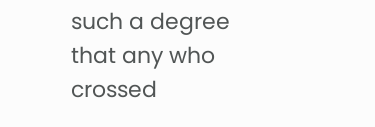such a degree that any who crossed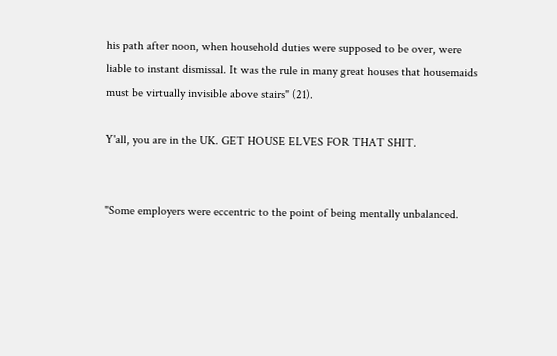his path after noon, when household duties were supposed to be over, were liable to instant dismissal. It was the rule in many great houses that housemaids must be virtually invisible above stairs" (21).

Y'all, you are in the UK. GET HOUSE ELVES FOR THAT SHIT.


"Some employers were eccentric to the point of being mentally unbalanced.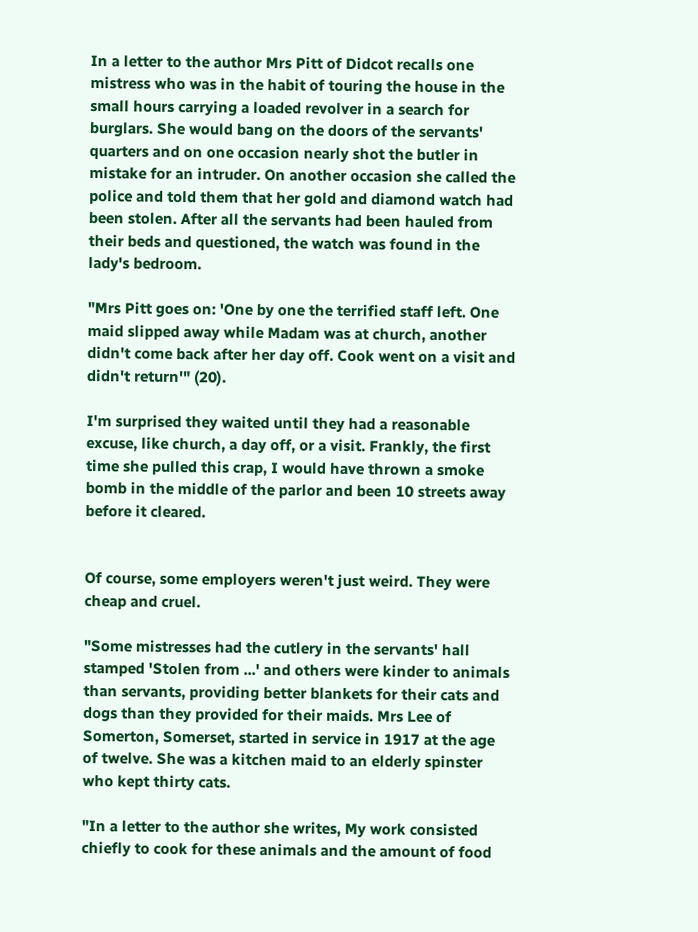In a letter to the author Mrs Pitt of Didcot recalls one mistress who was in the habit of touring the house in the small hours carrying a loaded revolver in a search for burglars. She would bang on the doors of the servants' quarters and on one occasion nearly shot the butler in mistake for an intruder. On another occasion she called the police and told them that her gold and diamond watch had been stolen. After all the servants had been hauled from their beds and questioned, the watch was found in the lady's bedroom.

"Mrs Pitt goes on: 'One by one the terrified staff left. One maid slipped away while Madam was at church, another didn't come back after her day off. Cook went on a visit and didn't return'" (20).

I'm surprised they waited until they had a reasonable excuse, like church, a day off, or a visit. Frankly, the first time she pulled this crap, I would have thrown a smoke bomb in the middle of the parlor and been 10 streets away before it cleared.


Of course, some employers weren't just weird. They were cheap and cruel.

"Some mistresses had the cutlery in the servants' hall stamped 'Stolen from ...' and others were kinder to animals than servants, providing better blankets for their cats and dogs than they provided for their maids. Mrs Lee of Somerton, Somerset, started in service in 1917 at the age of twelve. She was a kitchen maid to an elderly spinster who kept thirty cats.

"In a letter to the author she writes, My work consisted chiefly to cook for these animals and the amount of food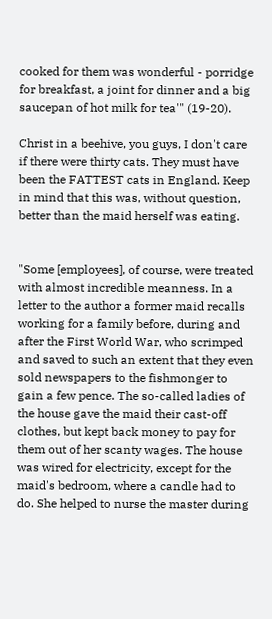cooked for them was wonderful - porridge for breakfast, a joint for dinner and a big saucepan of hot milk for tea'" (19-20).

Christ in a beehive, you guys, I don't care if there were thirty cats. They must have been the FATTEST cats in England. Keep in mind that this was, without question, better than the maid herself was eating.


"Some [employees], of course, were treated with almost incredible meanness. In a letter to the author a former maid recalls working for a family before, during and after the First World War, who scrimped and saved to such an extent that they even sold newspapers to the fishmonger to gain a few pence. The so-called ladies of the house gave the maid their cast-off clothes, but kept back money to pay for them out of her scanty wages. The house was wired for electricity, except for the maid's bedroom, where a candle had to do. She helped to nurse the master during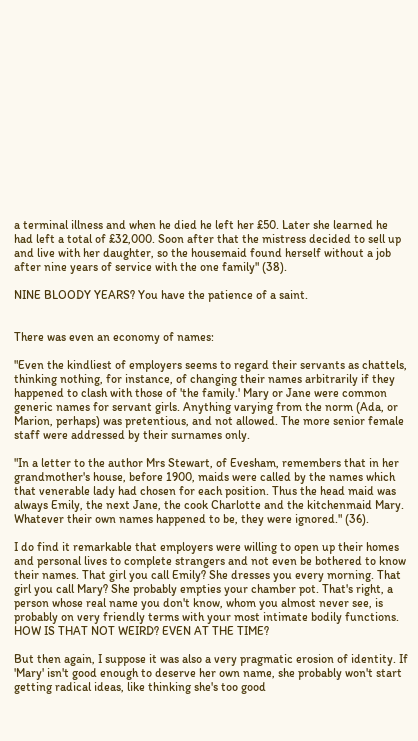a terminal illness and when he died he left her £50. Later she learned he had left a total of £32,000. Soon after that the mistress decided to sell up and live with her daughter, so the housemaid found herself without a job after nine years of service with the one family" (38).

NINE BLOODY YEARS? You have the patience of a saint.


There was even an economy of names:

"Even the kindliest of employers seems to regard their servants as chattels, thinking nothing, for instance, of changing their names arbitrarily if they happened to clash with those of 'the family.' Mary or Jane were common generic names for servant girls. Anything varying from the norm (Ada, or Marion, perhaps) was pretentious, and not allowed. The more senior female staff were addressed by their surnames only.

"In a letter to the author Mrs Stewart, of Evesham, remembers that in her grandmother's house, before 1900, maids were called by the names which that venerable lady had chosen for each position. Thus the head maid was always Emily, the next Jane, the cook Charlotte and the kitchenmaid Mary. Whatever their own names happened to be, they were ignored." (36).

I do find it remarkable that employers were willing to open up their homes and personal lives to complete strangers and not even be bothered to know their names. That girl you call Emily? She dresses you every morning. That girl you call Mary? She probably empties your chamber pot. That's right, a person whose real name you don't know, whom you almost never see, is probably on very friendly terms with your most intimate bodily functions. HOW IS THAT NOT WEIRD? EVEN AT THE TIME?

But then again, I suppose it was also a very pragmatic erosion of identity. If 'Mary' isn't good enough to deserve her own name, she probably won't start getting radical ideas, like thinking she's too good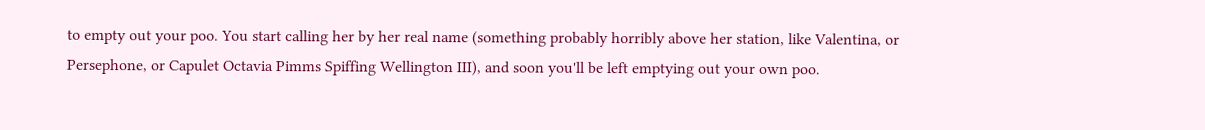to empty out your poo. You start calling her by her real name (something probably horribly above her station, like Valentina, or Persephone, or Capulet Octavia Pimms Spiffing Wellington III), and soon you'll be left emptying out your own poo.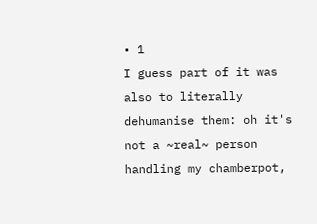• 1
I guess part of it was also to literally dehumanise them: oh it's not a ~real~ person handling my chamberpot,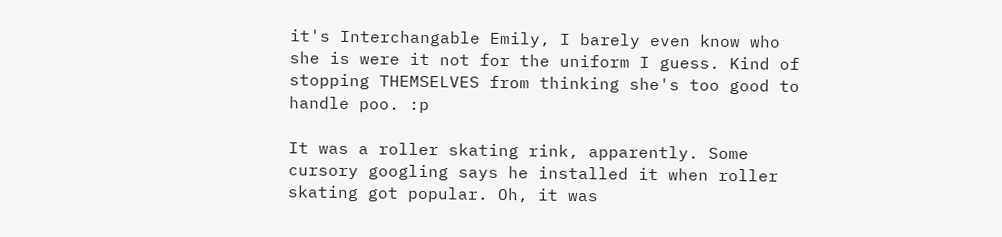it's Interchangable Emily, I barely even know who she is were it not for the uniform I guess. Kind of stopping THEMSELVES from thinking she's too good to handle poo. :p

It was a roller skating rink, apparently. Some cursory googling says he installed it when roller skating got popular. Oh, it was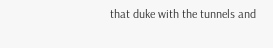that duke with the tunnels and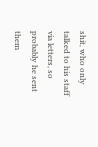shit, who only talked to his staff via letters, so probably he sent them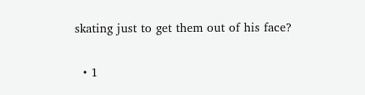skating just to get them out of his face?

  • 1